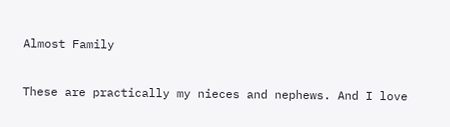Almost Family

These are practically my nieces and nephews. And I love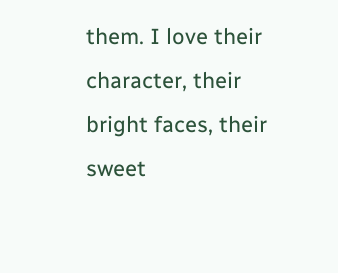them. I love their character, their bright faces, their sweet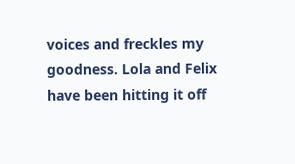voices and freckles my goodness. Lola and Felix have been hitting it off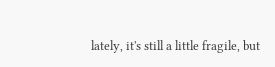lately, it's still a little fragile, but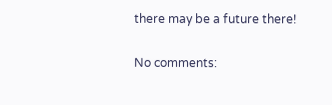there may be a future there!

No comments: